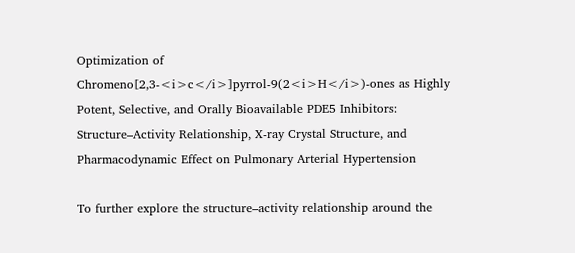Optimization of Chromeno[2,3‑<i>c</i>]pyrrol-9(2<i>H</i>)‑ones as Highly Potent, Selective, and Orally Bioavailable PDE5 Inhibitors: Structure–Activity Relationship, X‑ray Crystal Structure, and Pharmacodynamic Effect on Pulmonary Arterial Hypertension

To further explore the structure–activity relationship around the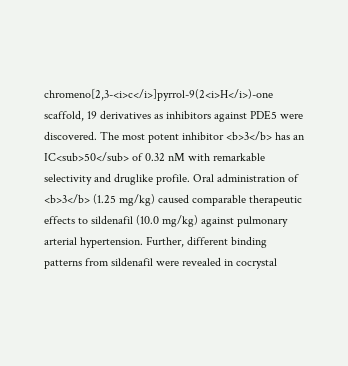chromeno[2,3-<i>c</i>]pyrrol-9(2<i>H</i>)-one scaffold, 19 derivatives as inhibitors against PDE5 were discovered. The most potent inhibitor <b>3</b> has an IC<sub>50</sub> of 0.32 nM with remarkable selectivity and druglike profile. Oral administration of <b>3</b> (1.25 mg/kg) caused comparable therapeutic effects to sildenafil (10.0 mg/kg) against pulmonary arterial hypertension. Further, different binding patterns from sildenafil were revealed in cocrystal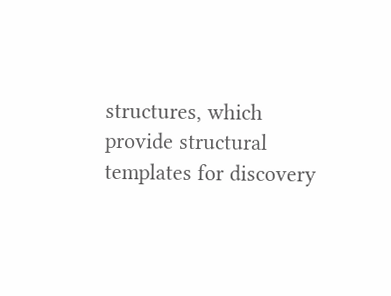structures, which provide structural templates for discovery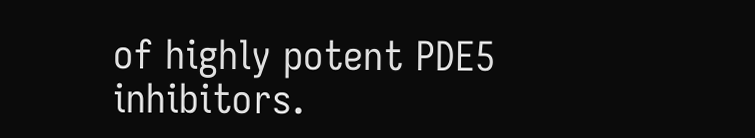of highly potent PDE5 inhibitors.